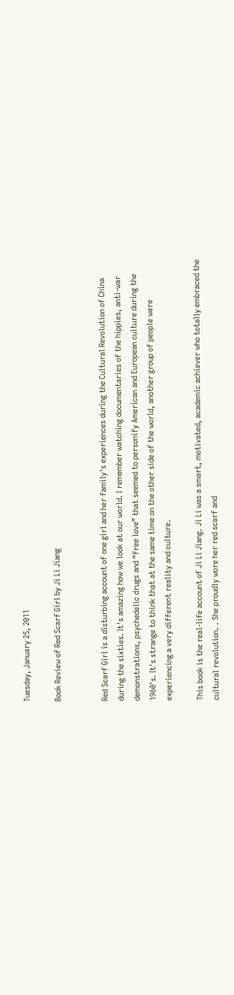Tuesday, January 25, 2011

Book Review of Red Scarf Girl by Ji Li Jiang


Red Scarf Girl is a disturbing account of one girl and her family's experiences during the Cultural Revolution of China during the sixties. It's amazing how we look at our world. I remember watching documentaries of the hippies, anti-war demonstrations, psychedelic drugs and “free love” that seemed to personify American and European culture during the 1960's. It's strange to think that at the same time on the other side of the world, another group of people were experiencing a very different reality and culture.

This book is the real-life account of Ji Li Jiang. Ji Li was a smart, motivated, academic achiever who totally embraced the cultural revolution. . She proudly wore her red scarf and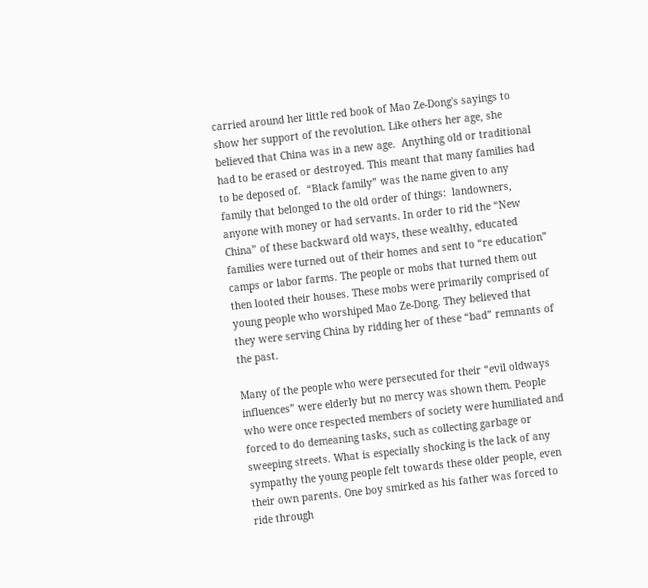carried around her little red book of Mao Ze-Dong's sayings to show her support of the revolution. Like others her age, she believed that China was in a new age.  Anything old or traditional had to be erased or destroyed. This meant that many families had to be deposed of.  “Black family” was the name given to any family that belonged to the old order of things:  landowners, anyone with money or had servants. In order to rid the “New China” of these backward old ways, these wealthy, educated families were turned out of their homes and sent to “re education” camps or labor farms. The people or mobs that turned them out then looted their houses. These mobs were primarily comprised of young people who worshiped Mao Ze-Dong. They believed that they were serving China by ridding her of these “bad” remnants of the past.

Many of the people who were persecuted for their “evil oldways influences” were elderly but no mercy was shown them. People who were once respected members of society were humiliated and forced to do demeaning tasks, such as collecting garbage or sweeping streets. What is especially shocking is the lack of any sympathy the young people felt towards these older people, even their own parents. One boy smirked as his father was forced to ride through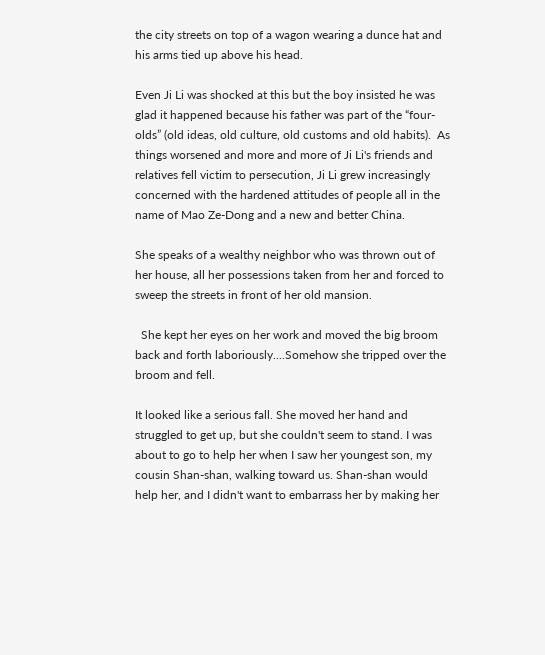the city streets on top of a wagon wearing a dunce hat and his arms tied up above his head.

Even Ji Li was shocked at this but the boy insisted he was glad it happened because his father was part of the “four-olds” (old ideas, old culture, old customs and old habits).  As things worsened and more and more of Ji Li's friends and relatives fell victim to persecution, Ji Li grew increasingly concerned with the hardened attitudes of people all in the name of Mao Ze-Dong and a new and better China.

She speaks of a wealthy neighbor who was thrown out of her house, all her possessions taken from her and forced to sweep the streets in front of her old mansion.

  She kept her eyes on her work and moved the big broom back and forth laboriously....Somehow she tripped over the broom and fell.

It looked like a serious fall. She moved her hand and struggled to get up, but she couldn't seem to stand. I was about to go to help her when I saw her youngest son, my cousin Shan-shan, walking toward us. Shan-shan would help her, and I didn't want to embarrass her by making her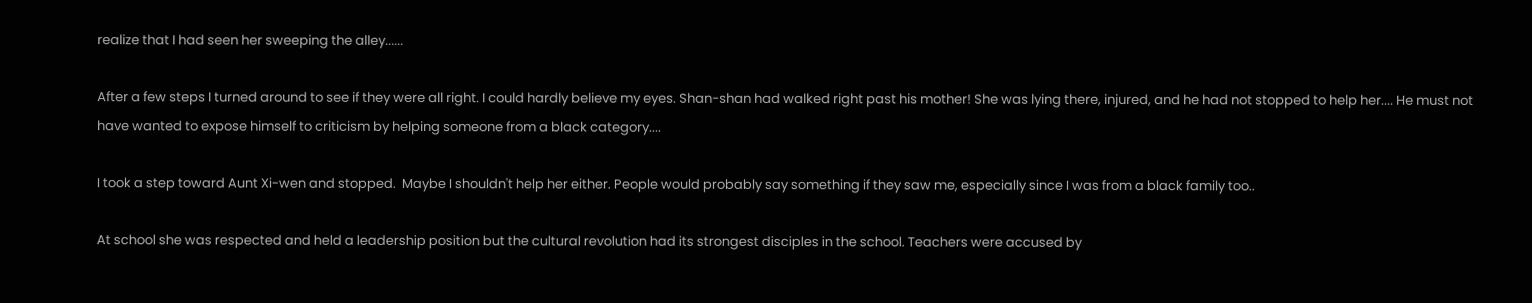realize that I had seen her sweeping the alley......

After a few steps I turned around to see if they were all right. I could hardly believe my eyes. Shan-shan had walked right past his mother! She was lying there, injured, and he had not stopped to help her.... He must not have wanted to expose himself to criticism by helping someone from a black category....

I took a step toward Aunt Xi-wen and stopped.  Maybe I shouldn't help her either. People would probably say something if they saw me, especially since I was from a black family too..

At school she was respected and held a leadership position but the cultural revolution had its strongest disciples in the school. Teachers were accused by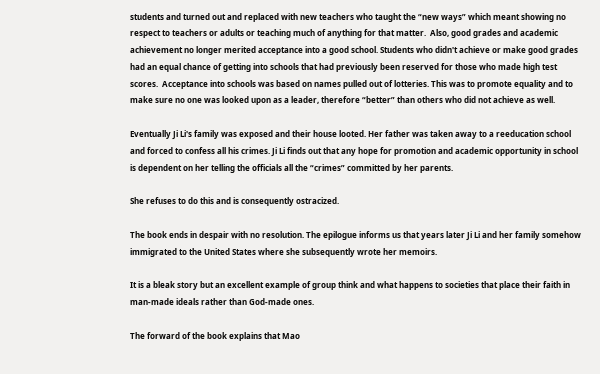students and turned out and replaced with new teachers who taught the “new ways” which meant showing no respect to teachers or adults or teaching much of anything for that matter.  Also, good grades and academic achievement no longer merited acceptance into a good school. Students who didn't achieve or make good grades had an equal chance of getting into schools that had previously been reserved for those who made high test scores.  Acceptance into schools was based on names pulled out of lotteries. This was to promote equality and to make sure no one was looked upon as a leader, therefore “better” than others who did not achieve as well.

Eventually Ji Li's family was exposed and their house looted. Her father was taken away to a reeducation school and forced to confess all his crimes. Ji Li finds out that any hope for promotion and academic opportunity in school is dependent on her telling the officials all the “crimes” committed by her parents.

She refuses to do this and is consequently ostracized.

The book ends in despair with no resolution. The epilogue informs us that years later Ji Li and her family somehow immigrated to the United States where she subsequently wrote her memoirs.

It is a bleak story but an excellent example of group think and what happens to societies that place their faith in man-made ideals rather than God-made ones.

The forward of the book explains that Mao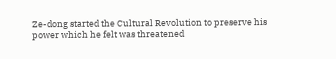Ze-dong started the Cultural Revolution to preserve his power which he felt was threatened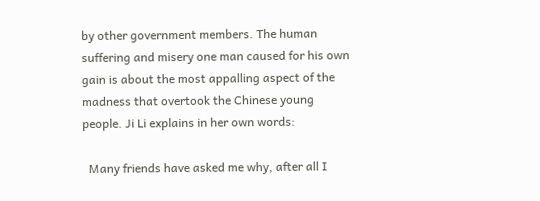by other government members. The human suffering and misery one man caused for his own gain is about the most appalling aspect of the madness that overtook the Chinese young people. Ji Li explains in her own words:

  Many friends have asked me why, after all I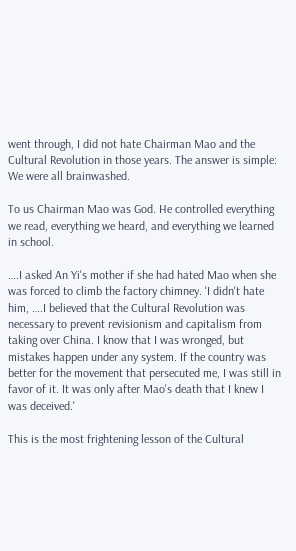went through, I did not hate Chairman Mao and the Cultural Revolution in those years. The answer is simple: We were all brainwashed.

To us Chairman Mao was God. He controlled everything we read, everything we heard, and everything we learned in school.

….I asked An Yi's mother if she had hated Mao when she was forced to climb the factory chimney. 'I didn't hate him, ….I believed that the Cultural Revolution was necessary to prevent revisionism and capitalism from taking over China. I know that I was wronged, but mistakes happen under any system. If the country was better for the movement that persecuted me, I was still in favor of it. It was only after Mao's death that I knew I was deceived.'

This is the most frightening lesson of the Cultural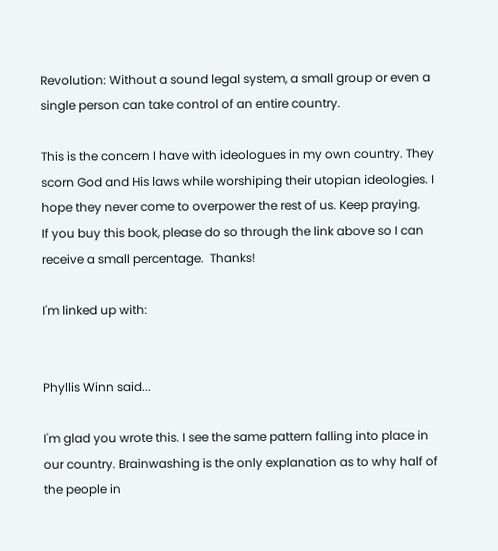Revolution: Without a sound legal system, a small group or even a single person can take control of an entire country.

This is the concern I have with ideologues in my own country. They scorn God and His laws while worshiping their utopian ideologies. I hope they never come to overpower the rest of us. Keep praying.
If you buy this book, please do so through the link above so I can receive a small percentage.  Thanks!

I'm linked up with:


Phyllis Winn said...

I'm glad you wrote this. I see the same pattern falling into place in our country. Brainwashing is the only explanation as to why half of the people in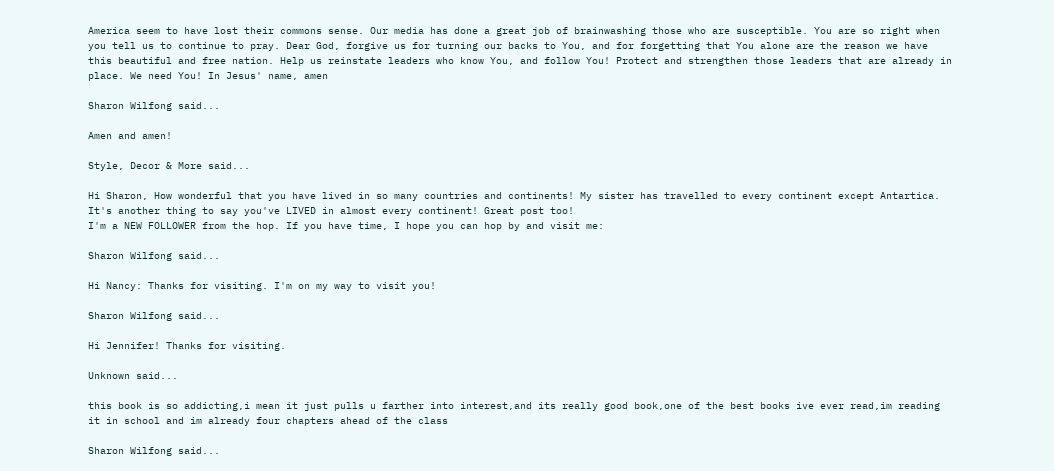America seem to have lost their commons sense. Our media has done a great job of brainwashing those who are susceptible. You are so right when you tell us to continue to pray. Dear God, forgive us for turning our backs to You, and for forgetting that You alone are the reason we have this beautiful and free nation. Help us reinstate leaders who know You, and follow You! Protect and strengthen those leaders that are already in place. We need You! In Jesus' name, amen

Sharon Wilfong said...

Amen and amen!

Style, Decor & More said...

Hi Sharon, How wonderful that you have lived in so many countries and continents! My sister has travelled to every continent except Antartica. It's another thing to say you've LIVED in almost every continent! Great post too!
I'm a NEW FOLLOWER from the hop. If you have time, I hope you can hop by and visit me:

Sharon Wilfong said...

Hi Nancy: Thanks for visiting. I'm on my way to visit you!

Sharon Wilfong said...

Hi Jennifer! Thanks for visiting.

Unknown said...

this book is so addicting,i mean it just pulls u farther into interest,and its really good book,one of the best books ive ever read,im reading it in school and im already four chapters ahead of the class

Sharon Wilfong said...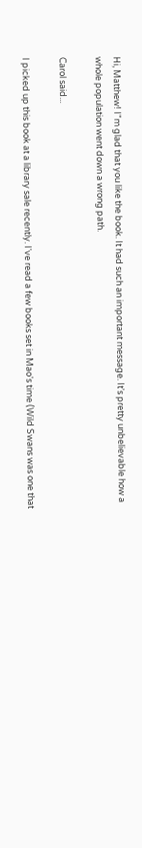Hi, Matthew! I"m glad that you like the book. It had such an important message. It's pretty unbelievable how a whole population went down a wrong path.

Carol said...

I picked up this book at a library sale recently. I've read a few books set in Mao's time (Wild Swans was one that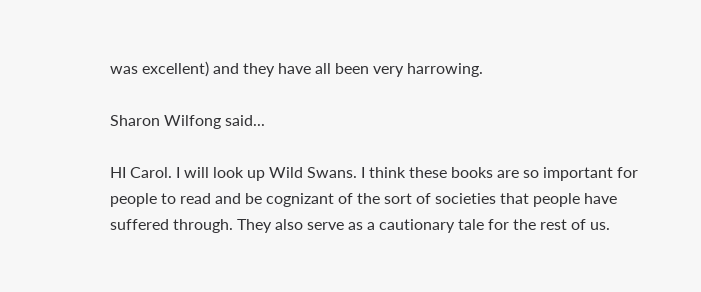was excellent) and they have all been very harrowing.

Sharon Wilfong said...

HI Carol. I will look up Wild Swans. I think these books are so important for people to read and be cognizant of the sort of societies that people have suffered through. They also serve as a cautionary tale for the rest of us.